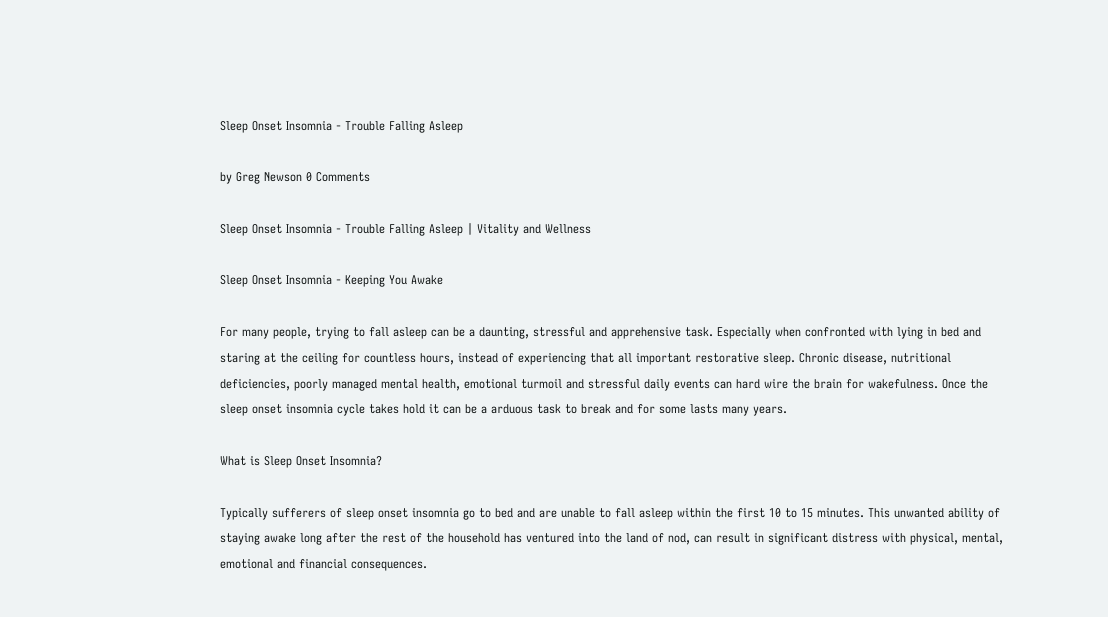Sleep Onset Insomnia - Trouble Falling Asleep

by Greg Newson 0 Comments

Sleep Onset Insomnia - Trouble Falling Asleep | Vitality and Wellness

Sleep Onset Insomnia - Keeping You Awake

For many people, trying to fall asleep can be a daunting, stressful and apprehensive task. Especially when confronted with lying in bed and staring at the ceiling for countless hours, instead of experiencing that all important restorative sleep. Chronic disease, nutritional deficiencies, poorly managed mental health, emotional turmoil and stressful daily events can hard wire the brain for wakefulness. Once the sleep onset insomnia cycle takes hold it can be a arduous task to break and for some lasts many years.

What is Sleep Onset Insomnia?

Typically sufferers of sleep onset insomnia go to bed and are unable to fall asleep within the first 10 to 15 minutes. This unwanted ability of staying awake long after the rest of the household has ventured into the land of nod, can result in significant distress with physical, mental, emotional and financial consequences.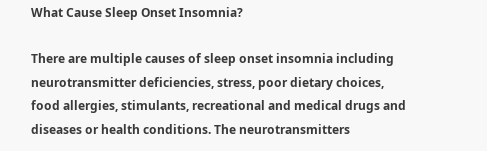What Cause Sleep Onset Insomnia?

There are multiple causes of sleep onset insomnia including neurotransmitter deficiencies, stress, poor dietary choices, food allergies, stimulants, recreational and medical drugs and diseases or health conditions. The neurotransmitters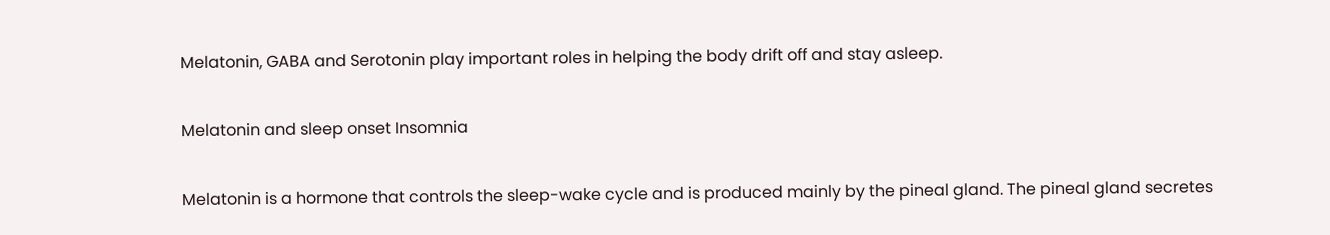Melatonin, GABA and Serotonin play important roles in helping the body drift off and stay asleep.

Melatonin and sleep onset Insomnia

Melatonin is a hormone that controls the sleep-wake cycle and is produced mainly by the pineal gland. The pineal gland secretes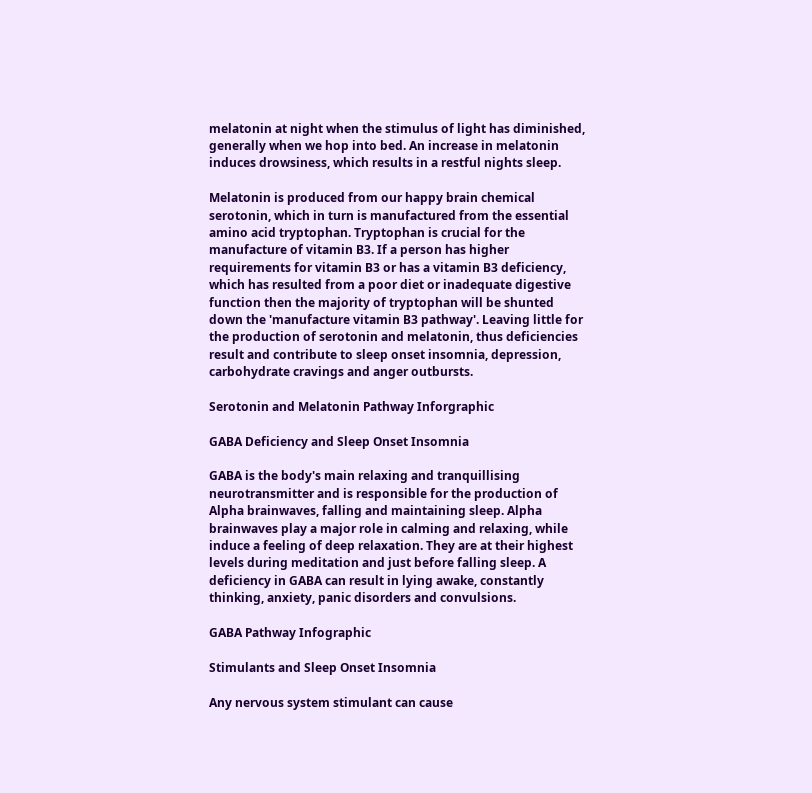melatonin at night when the stimulus of light has diminished, generally when we hop into bed. An increase in melatonin induces drowsiness, which results in a restful nights sleep.

Melatonin is produced from our happy brain chemical serotonin, which in turn is manufactured from the essential amino acid tryptophan. Tryptophan is crucial for the manufacture of vitamin B3. If a person has higher requirements for vitamin B3 or has a vitamin B3 deficiency, which has resulted from a poor diet or inadequate digestive function then the majority of tryptophan will be shunted down the 'manufacture vitamin B3 pathway'. Leaving little for the production of serotonin and melatonin, thus deficiencies result and contribute to sleep onset insomnia, depression, carbohydrate cravings and anger outbursts.

Serotonin and Melatonin Pathway Inforgraphic

GABA Deficiency and Sleep Onset Insomnia

GABA is the body's main relaxing and tranquillising neurotransmitter and is responsible for the production of Alpha brainwaves, falling and maintaining sleep. Alpha brainwaves play a major role in calming and relaxing, while induce a feeling of deep relaxation. They are at their highest levels during meditation and just before falling sleep. A deficiency in GABA can result in lying awake, constantly thinking, anxiety, panic disorders and convulsions.

GABA Pathway Infographic

Stimulants and Sleep Onset Insomnia

Any nervous system stimulant can cause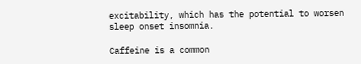excitability, which has the potential to worsen sleep onset insomnia.

Caffeine is a common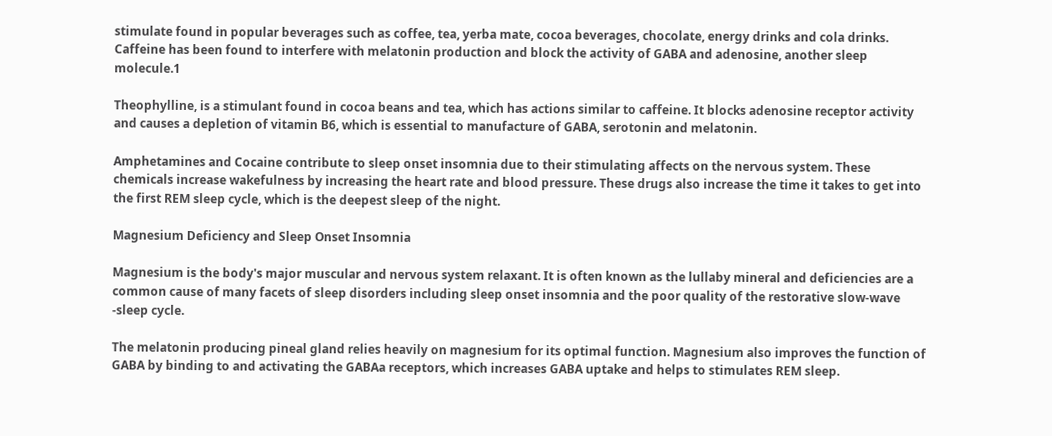stimulate found in popular beverages such as coffee, tea, yerba mate, cocoa beverages, chocolate, energy drinks and cola drinks. Caffeine has been found to interfere with melatonin production and block the activity of GABA and adenosine, another sleep molecule.1

Theophylline, is a stimulant found in cocoa beans and tea, which has actions similar to caffeine. It blocks adenosine receptor activity and causes a depletion of vitamin B6, which is essential to manufacture of GABA, serotonin and melatonin.

Amphetamines and Cocaine contribute to sleep onset insomnia due to their stimulating affects on the nervous system. These chemicals increase wakefulness by increasing the heart rate and blood pressure. These drugs also increase the time it takes to get into the first REM sleep cycle, which is the deepest sleep of the night.

Magnesium Deficiency and Sleep Onset Insomnia

Magnesium is the body's major muscular and nervous system relaxant. It is often known as the lullaby mineral and deficiencies are a common cause of many facets of sleep disorders including sleep onset insomnia and the poor quality of the restorative slow-wave -sleep cycle.

The melatonin producing pineal gland relies heavily on magnesium for its optimal function. Magnesium also improves the function of GABA by binding to and activating the GABAa receptors, which increases GABA uptake and helps to stimulates REM sleep.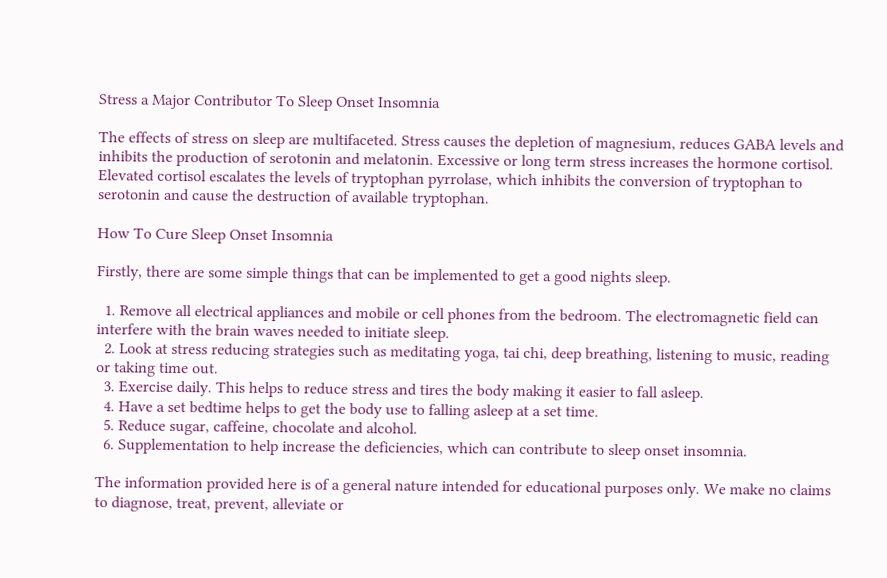Stress a Major Contributor To Sleep Onset Insomnia

The effects of stress on sleep are multifaceted. Stress causes the depletion of magnesium, reduces GABA levels and inhibits the production of serotonin and melatonin. Excessive or long term stress increases the hormone cortisol. Elevated cortisol escalates the levels of tryptophan pyrrolase, which inhibits the conversion of tryptophan to serotonin and cause the destruction of available tryptophan.

How To Cure Sleep Onset Insomnia

Firstly, there are some simple things that can be implemented to get a good nights sleep.

  1. Remove all electrical appliances and mobile or cell phones from the bedroom. The electromagnetic field can interfere with the brain waves needed to initiate sleep.
  2. Look at stress reducing strategies such as meditating yoga, tai chi, deep breathing, listening to music, reading or taking time out.
  3. Exercise daily. This helps to reduce stress and tires the body making it easier to fall asleep.
  4. Have a set bedtime helps to get the body use to falling asleep at a set time.
  5. Reduce sugar, caffeine, chocolate and alcohol.
  6. Supplementation to help increase the deficiencies, which can contribute to sleep onset insomnia.

The information provided here is of a general nature intended for educational purposes only. We make no claims to diagnose, treat, prevent, alleviate or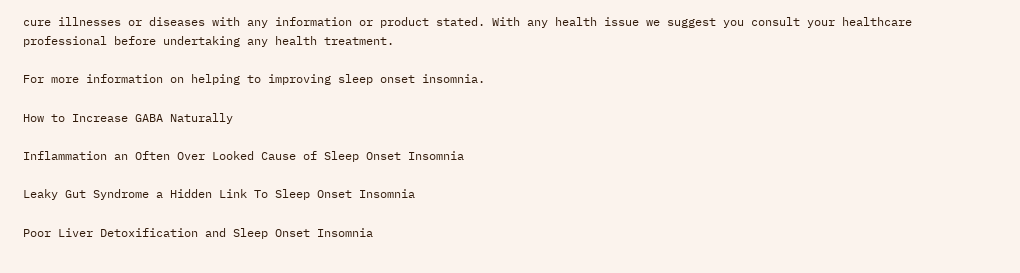cure illnesses or diseases with any information or product stated. With any health issue we suggest you consult your healthcare professional before undertaking any health treatment.

For more information on helping to improving sleep onset insomnia.

How to Increase GABA Naturally

Inflammation an Often Over Looked Cause of Sleep Onset Insomnia

Leaky Gut Syndrome a Hidden Link To Sleep Onset Insomnia

Poor Liver Detoxification and Sleep Onset Insomnia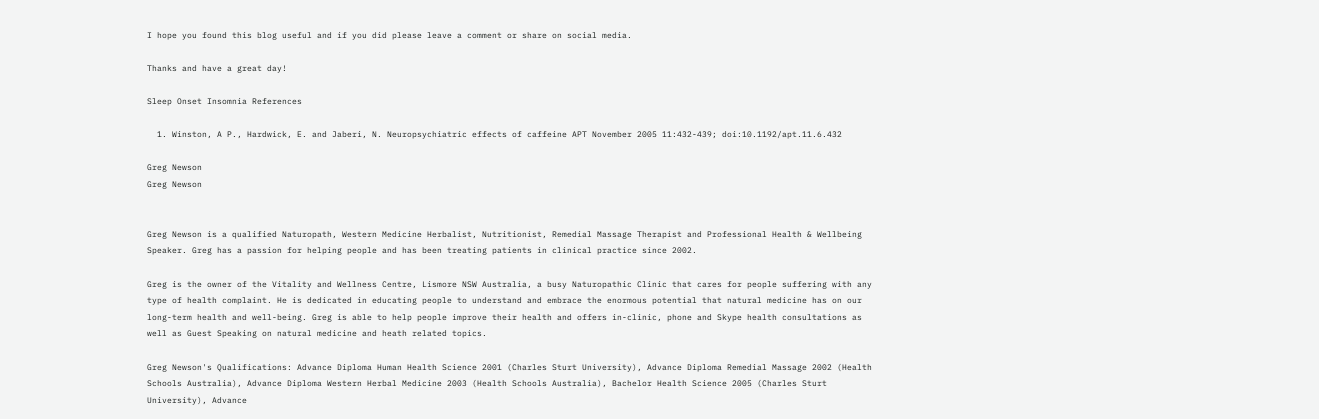I hope you found this blog useful and if you did please leave a comment or share on social media.

Thanks and have a great day!

Sleep Onset Insomnia References

  1. Winston, A P., Hardwick, E. and Jaberi, N. Neuropsychiatric effects of caffeine APT November 2005 11:432-439; doi:10.1192/apt.11.6.432

Greg Newson
Greg Newson


Greg Newson is a qualified Naturopath, Western Medicine Herbalist, Nutritionist, Remedial Massage Therapist and Professional Health & Wellbeing Speaker. Greg has a passion for helping people and has been treating patients in clinical practice since 2002.

Greg is the owner of the Vitality and Wellness Centre, Lismore NSW Australia, a busy Naturopathic Clinic that cares for people suffering with any type of health complaint. He is dedicated in educating people to understand and embrace the enormous potential that natural medicine has on our long-term health and well-being. Greg is able to help people improve their health and offers in-clinic, phone and Skype health consultations as well as Guest Speaking on natural medicine and heath related topics.

Greg Newson's Qualifications: Advance Diploma Human Health Science 2001 (Charles Sturt University), Advance Diploma Remedial Massage 2002 (Health Schools Australia), Advance Diploma Western Herbal Medicine 2003 (Health Schools Australia), Bachelor Health Science 2005 (Charles Sturt University), Advance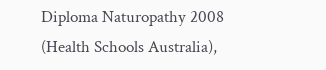Diploma Naturopathy 2008 (Health Schools Australia),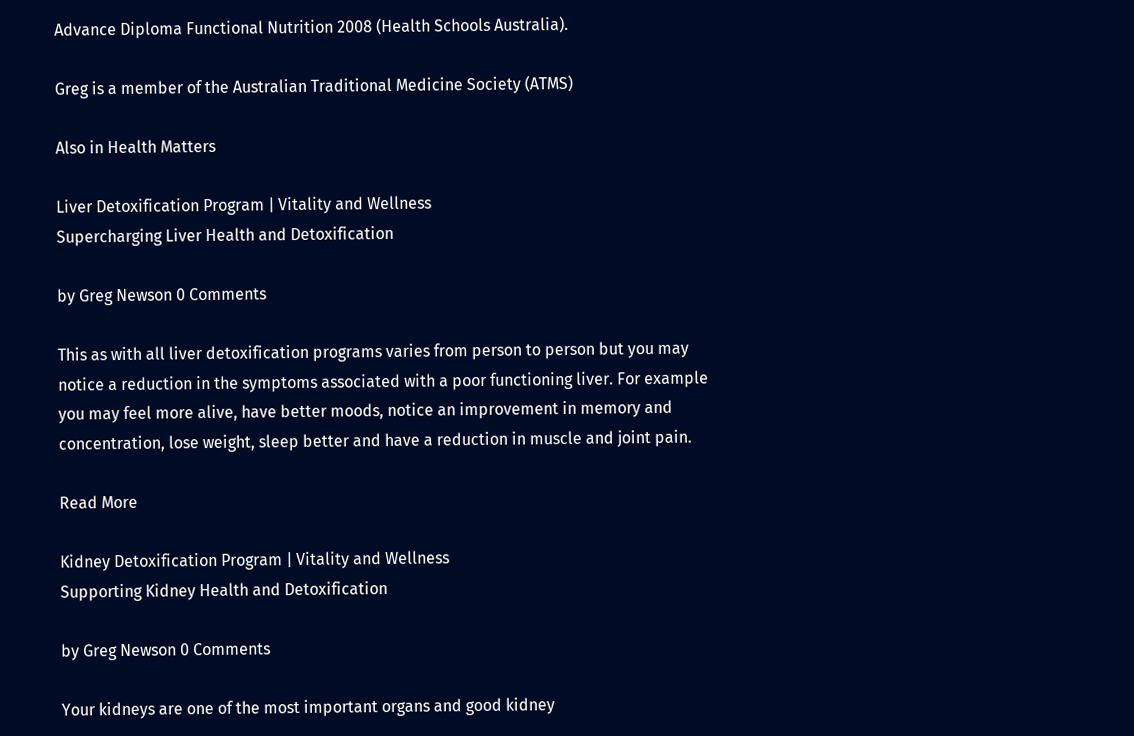Advance Diploma Functional Nutrition 2008 (Health Schools Australia).

Greg is a member of the Australian Traditional Medicine Society (ATMS)

Also in Health Matters

Liver Detoxification Program | Vitality and Wellness
Supercharging Liver Health and Detoxification

by Greg Newson 0 Comments

This as with all liver detoxification programs varies from person to person but you may notice a reduction in the symptoms associated with a poor functioning liver. For example you may feel more alive, have better moods, notice an improvement in memory and concentration, lose weight, sleep better and have a reduction in muscle and joint pain.

Read More

Kidney Detoxification Program | Vitality and Wellness
Supporting Kidney Health and Detoxification

by Greg Newson 0 Comments

Your kidneys are one of the most important organs and good kidney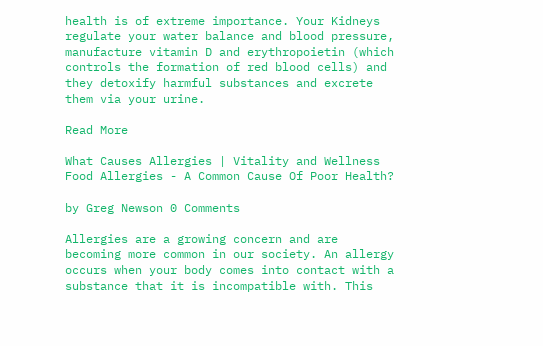health is of extreme importance. Your Kidneys regulate your water balance and blood pressure, manufacture vitamin D and erythropoietin (which controls the formation of red blood cells) and they detoxify harmful substances and excrete them via your urine.

Read More

What Causes Allergies | Vitality and Wellness
Food Allergies - A Common Cause Of Poor Health?

by Greg Newson 0 Comments

Allergies are a growing concern and are becoming more common in our society. An allergy occurs when your body comes into contact with a substance that it is incompatible with. This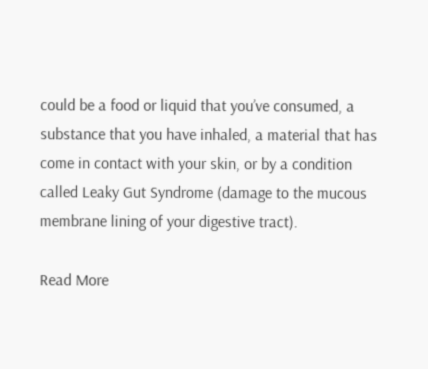could be a food or liquid that you’ve consumed, a substance that you have inhaled, a material that has come in contact with your skin, or by a condition called Leaky Gut Syndrome (damage to the mucous membrane lining of your digestive tract).

Read More